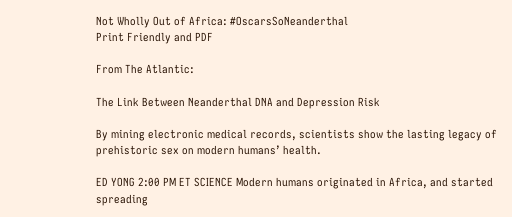Not Wholly Out of Africa: #OscarsSoNeanderthal
Print Friendly and PDF

From The Atlantic:

The Link Between Neanderthal DNA and Depression Risk

By mining electronic medical records, scientists show the lasting legacy of prehistoric sex on modern humans’ health.

ED YONG 2:00 PM ET SCIENCE Modern humans originated in Africa, and started spreading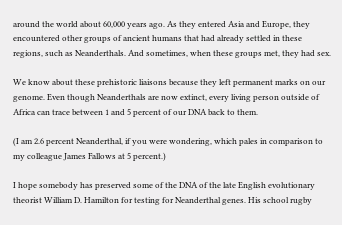around the world about 60,000 years ago. As they entered Asia and Europe, they encountered other groups of ancient humans that had already settled in these regions, such as Neanderthals. And sometimes, when these groups met, they had sex.

We know about these prehistoric liaisons because they left permanent marks on our genome. Even though Neanderthals are now extinct, every living person outside of Africa can trace between 1 and 5 percent of our DNA back to them.

(I am 2.6 percent Neanderthal, if you were wondering, which pales in comparison to my colleague James Fallows at 5 percent.)

I hope somebody has preserved some of the DNA of the late English evolutionary theorist William D. Hamilton for testing for Neanderthal genes. His school rugby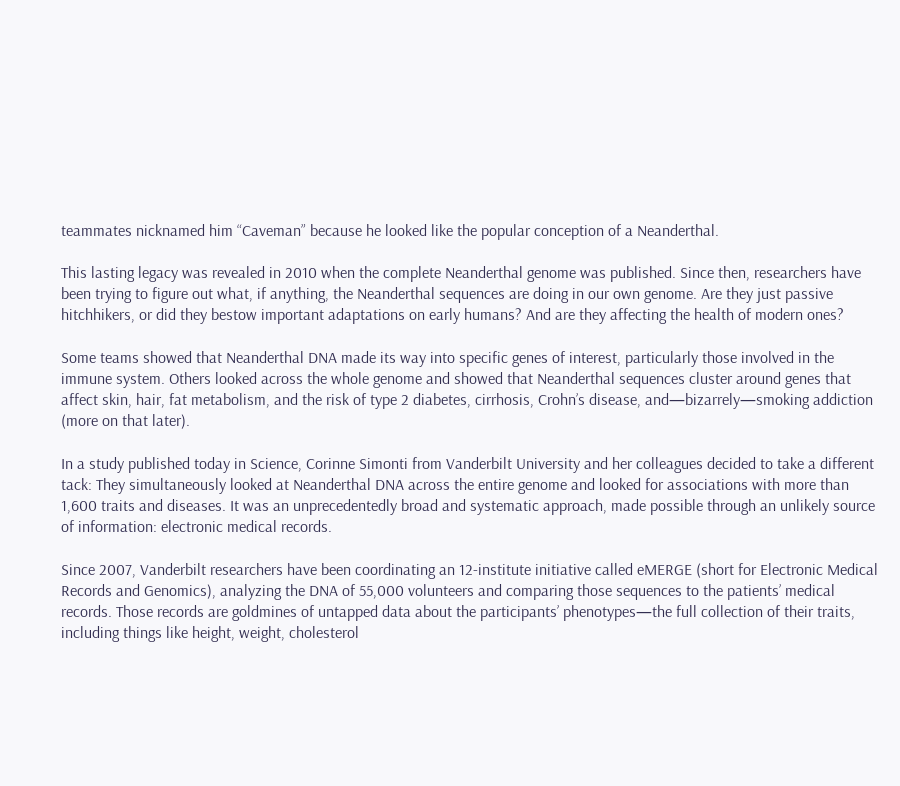teammates nicknamed him “Caveman” because he looked like the popular conception of a Neanderthal.

This lasting legacy was revealed in 2010 when the complete Neanderthal genome was published. Since then, researchers have been trying to figure out what, if anything, the Neanderthal sequences are doing in our own genome. Are they just passive hitchhikers, or did they bestow important adaptations on early humans? And are they affecting the health of modern ones?

Some teams showed that Neanderthal DNA made its way into specific genes of interest, particularly those involved in the immune system. Others looked across the whole genome and showed that Neanderthal sequences cluster around genes that affect skin, hair, fat metabolism, and the risk of type 2 diabetes, cirrhosis, Crohn’s disease, and—bizarrely—smoking addiction (more on that later).

In a study published today in Science, Corinne Simonti from Vanderbilt University and her colleagues decided to take a different tack: They simultaneously looked at Neanderthal DNA across the entire genome and looked for associations with more than 1,600 traits and diseases. It was an unprecedentedly broad and systematic approach, made possible through an unlikely source of information: electronic medical records.

Since 2007, Vanderbilt researchers have been coordinating an 12-institute initiative called eMERGE (short for Electronic Medical Records and Genomics), analyzing the DNA of 55,000 volunteers and comparing those sequences to the patients’ medical records. Those records are goldmines of untapped data about the participants’ phenotypes—the full collection of their traits, including things like height, weight, cholesterol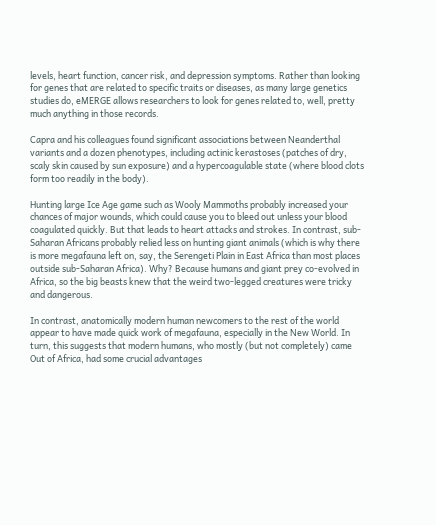levels, heart function, cancer risk, and depression symptoms. Rather than looking for genes that are related to specific traits or diseases, as many large genetics studies do, eMERGE allows researchers to look for genes related to, well, pretty much anything in those records.

Capra and his colleagues found significant associations between Neanderthal variants and a dozen phenotypes, including actinic kerastoses (patches of dry, scaly skin caused by sun exposure) and a hypercoagulable state (where blood clots form too readily in the body).

Hunting large Ice Age game such as Wooly Mammoths probably increased your chances of major wounds, which could cause you to bleed out unless your blood coagulated quickly. But that leads to heart attacks and strokes. In contrast, sub-Saharan Africans probably relied less on hunting giant animals (which is why there is more megafauna left on, say, the Serengeti Plain in East Africa than most places outside sub-Saharan Africa). Why? Because humans and giant prey co-evolved in Africa, so the big beasts knew that the weird two-legged creatures were tricky and dangerous.

In contrast, anatomically modern human newcomers to the rest of the world appear to have made quick work of megafauna, especially in the New World. In turn, this suggests that modern humans, who mostly (but not completely) came Out of Africa, had some crucial advantages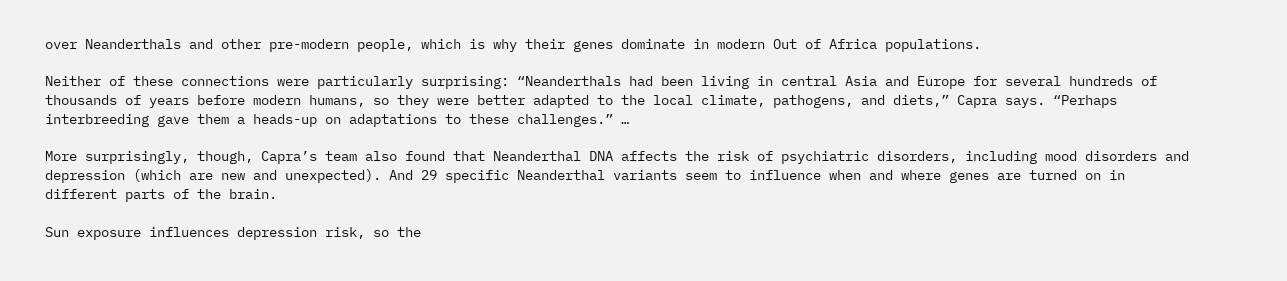over Neanderthals and other pre-modern people, which is why their genes dominate in modern Out of Africa populations.

Neither of these connections were particularly surprising: “Neanderthals had been living in central Asia and Europe for several hundreds of thousands of years before modern humans, so they were better adapted to the local climate, pathogens, and diets,” Capra says. “Perhaps interbreeding gave them a heads-up on adaptations to these challenges.” …

More surprisingly, though, Capra’s team also found that Neanderthal DNA affects the risk of psychiatric disorders, including mood disorders and depression (which are new and unexpected). And 29 specific Neanderthal variants seem to influence when and where genes are turned on in different parts of the brain.

Sun exposure influences depression risk, so the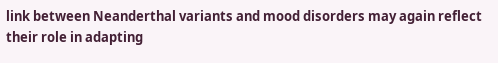link between Neanderthal variants and mood disorders may again reflect their role in adapting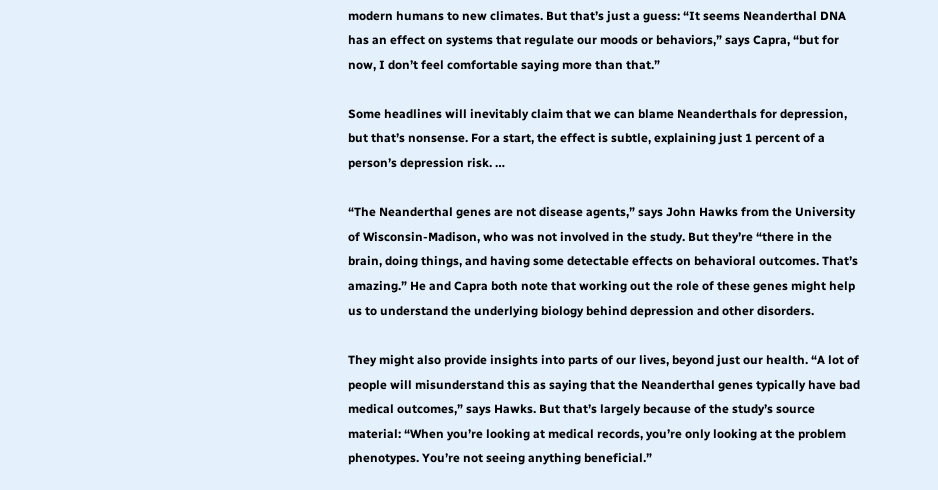modern humans to new climates. But that’s just a guess: “It seems Neanderthal DNA has an effect on systems that regulate our moods or behaviors,” says Capra, “but for now, I don’t feel comfortable saying more than that.”

Some headlines will inevitably claim that we can blame Neanderthals for depression, but that’s nonsense. For a start, the effect is subtle, explaining just 1 percent of a person’s depression risk. …

“The Neanderthal genes are not disease agents,” says John Hawks from the University of Wisconsin-Madison, who was not involved in the study. But they’re “there in the brain, doing things, and having some detectable effects on behavioral outcomes. That’s amazing.” He and Capra both note that working out the role of these genes might help us to understand the underlying biology behind depression and other disorders.

They might also provide insights into parts of our lives, beyond just our health. “A lot of people will misunderstand this as saying that the Neanderthal genes typically have bad medical outcomes,” says Hawks. But that’s largely because of the study’s source material: “When you’re looking at medical records, you’re only looking at the problem phenotypes. You’re not seeing anything beneficial.”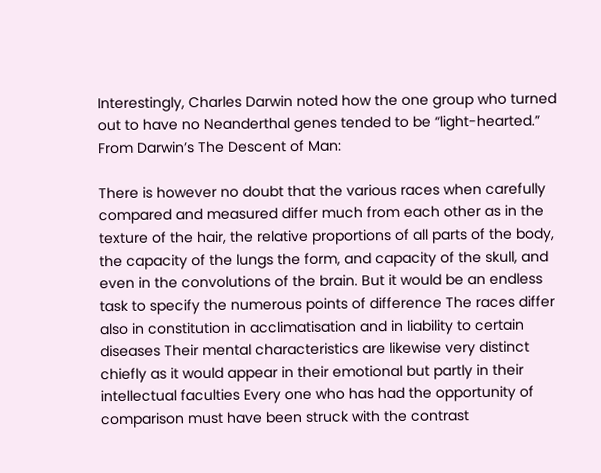Interestingly, Charles Darwin noted how the one group who turned out to have no Neanderthal genes tended to be “light-hearted.” From Darwin’s The Descent of Man:

There is however no doubt that the various races when carefully compared and measured differ much from each other as in the texture of the hair, the relative proportions of all parts of the body, the capacity of the lungs the form, and capacity of the skull, and even in the convolutions of the brain. But it would be an endless task to specify the numerous points of difference The races differ also in constitution in acclimatisation and in liability to certain diseases Their mental characteristics are likewise very distinct chiefly as it would appear in their emotional but partly in their intellectual faculties Every one who has had the opportunity of comparison must have been struck with the contrast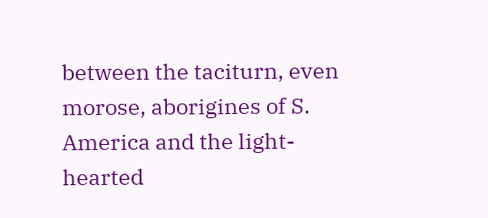between the taciturn, even morose, aborigines of S. America and the light-hearted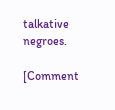talkative negroes.

[Comment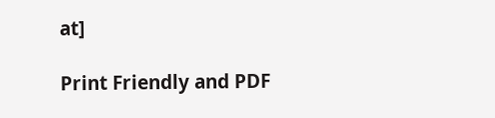at]

Print Friendly and PDF